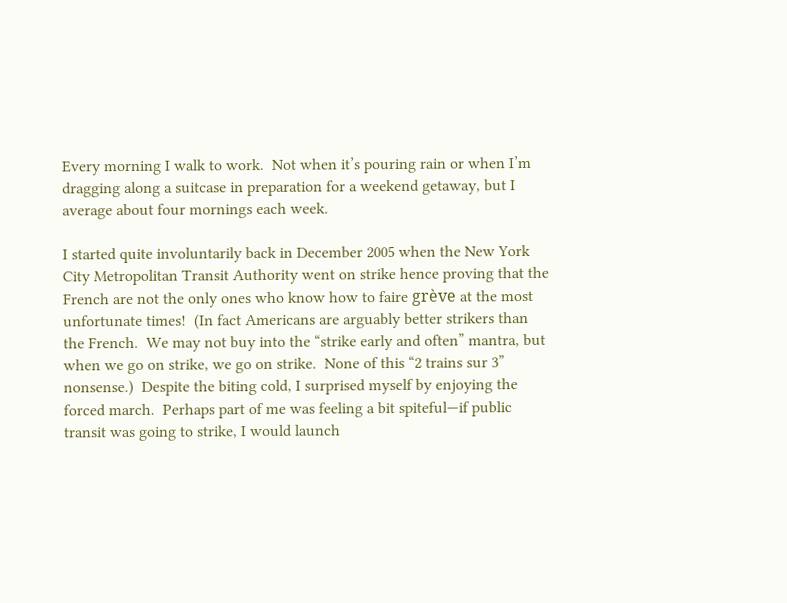Every morning I walk to work.  Not when it’s pouring rain or when I’m dragging along a suitcase in preparation for a weekend getaway, but I average about four mornings each week.

I started quite involuntarily back in December 2005 when the New York City Metropolitan Transit Authority went on strike hence proving that the French are not the only ones who know how to faire grève at the most unfortunate times!  (In fact Americans are arguably better strikers than the French.  We may not buy into the “strike early and often” mantra, but when we go on strike, we go on strike.  None of this “2 trains sur 3” nonsense.)  Despite the biting cold, I surprised myself by enjoying the forced march.  Perhaps part of me was feeling a bit spiteful—if public transit was going to strike, I would launch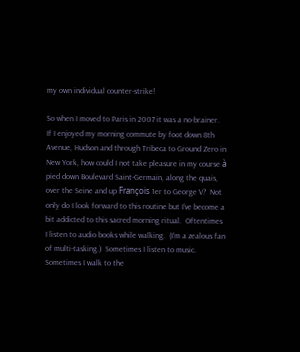my own individual counter-strike!

So when I moved to Paris in 2007 it was a no-brainer.  If I enjoyed my morning commute by foot down 8th Avenue, Hudson and through Tribeca to Ground Zero in New York, how could I not take pleasure in my course à pied down Boulevard Saint-Germain, along the quais, over the Seine and up François 1er to George V?  Not only do I look forward to this routine but I’ve become a bit addicted to this sacred morning ritual.  Oftentimes I listen to audio books while walking.  (I’m a zealous fan of multi-tasking.)  Sometimes I listen to music.  Sometimes I walk to the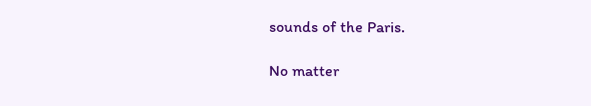sounds of the Paris.

No matter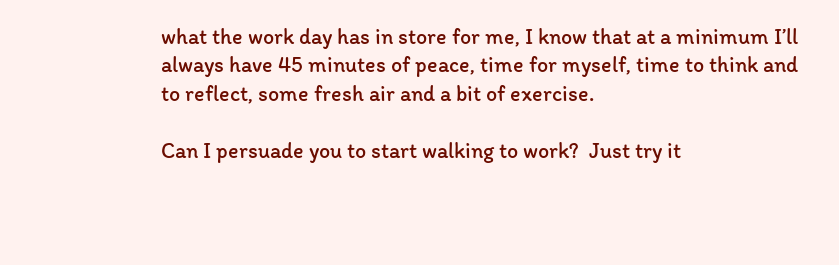what the work day has in store for me, I know that at a minimum I’ll always have 45 minutes of peace, time for myself, time to think and to reflect, some fresh air and a bit of exercise.

Can I persuade you to start walking to work?  Just try it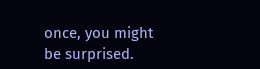once, you might be surprised.